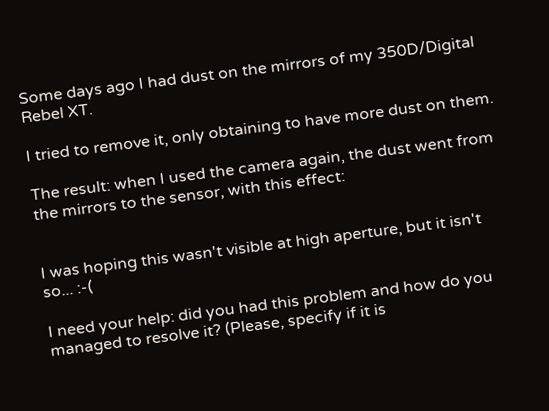Some days ago I had dust on the mirrors of my 350D/Digital Rebel XT.

I tried to remove it, only obtaining to have more dust on them.

The result: when I used the camera again, the dust went from the mirrors to the sensor, with this effect:


I was hoping this wasn't visible at high aperture, but it isn't so... :-(

I need your help: did you had this problem and how do you managed to resolve it? (Please, specify if it is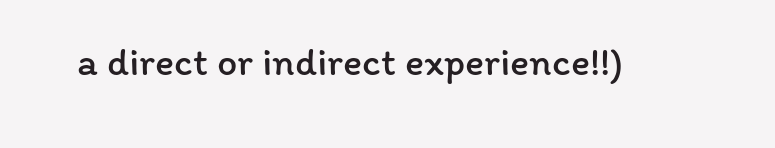a direct or indirect experience!!)